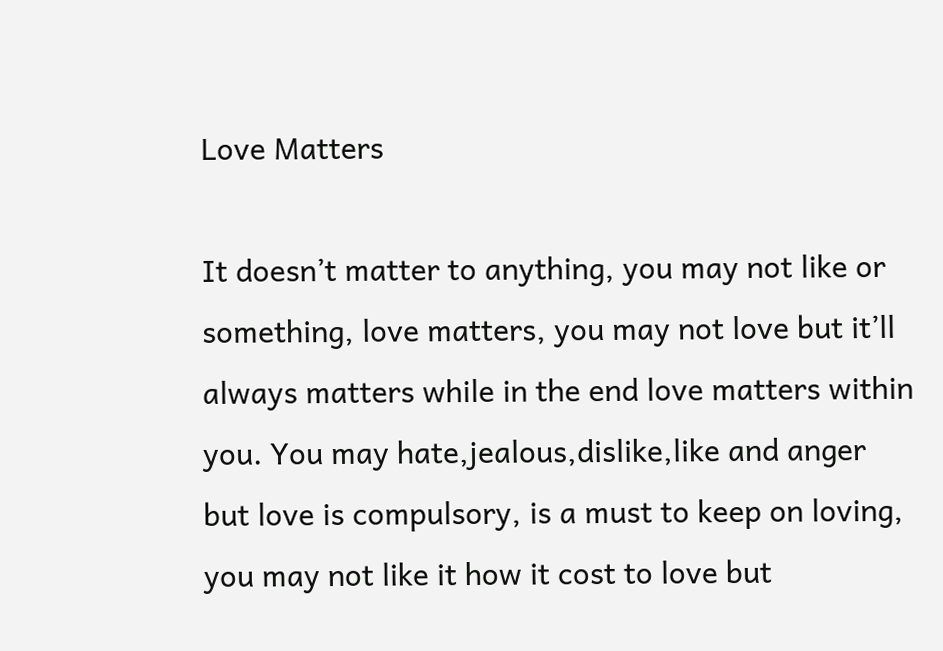Love Matters

It doesn’t matter to anything, you may not like or something, love matters, you may not love but it’ll always matters while in the end love matters within you. You may hate,jealous,dislike,like and anger but love is compulsory, is a must to keep on loving, you may not like it how it cost to love but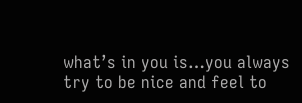what’s in you is…you always try to be nice and feel to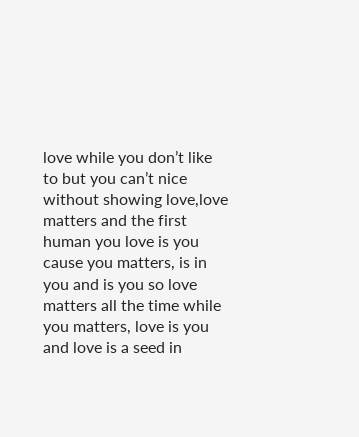love while you don’t like to but you can’t nice without showing love,love matters and the first human you love is you cause you matters, is in you and is you so love matters all the time while you matters, love is you and love is a seed in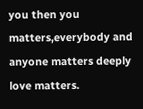you then you matters,everybody and anyone matters deeply love matters.